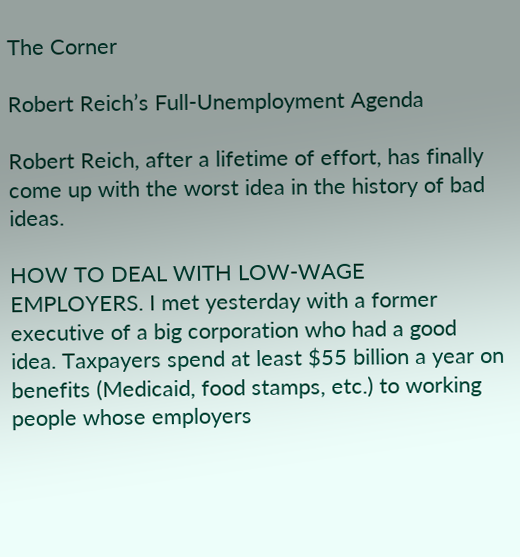The Corner

Robert Reich’s Full-Unemployment Agenda

Robert Reich, after a lifetime of effort, has finally come up with the worst idea in the history of bad ideas.

HOW TO DEAL WITH LOW-WAGE EMPLOYERS. I met yesterday with a former executive of a big corporation who had a good idea. Taxpayers spend at least $55 billion a year on benefits (Medicaid, food stamps, etc.) to working people whose employers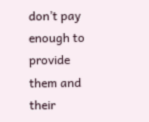don’t pay enough to provide them and their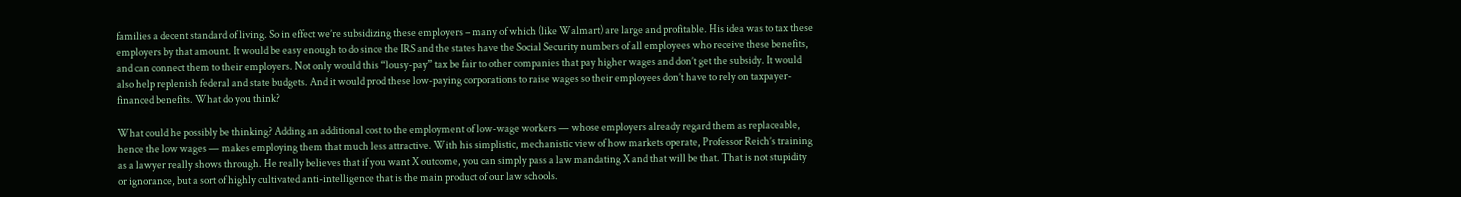families a decent standard of living. So in effect we’re subsidizing these employers – many of which (like Walmart) are large and profitable. His idea was to tax these employers by that amount. It would be easy enough to do since the IRS and the states have the Social Security numbers of all employees who receive these benefits, and can connect them to their employers. Not only would this “lousy-pay” tax be fair to other companies that pay higher wages and don’t get the subsidy. It would also help replenish federal and state budgets. And it would prod these low-paying corporations to raise wages so their employees don’t have to rely on taxpayer-financed benefits. What do you think?

What could he possibly be thinking? Adding an additional cost to the employment of low-wage workers — whose employers already regard them as replaceable, hence the low wages — makes employing them that much less attractive. With his simplistic, mechanistic view of how markets operate, Professor Reich’s training as a lawyer really shows through. He really believes that if you want X outcome, you can simply pass a law mandating X and that will be that. That is not stupidity or ignorance, but a sort of highly cultivated anti-intelligence that is the main product of our law schools.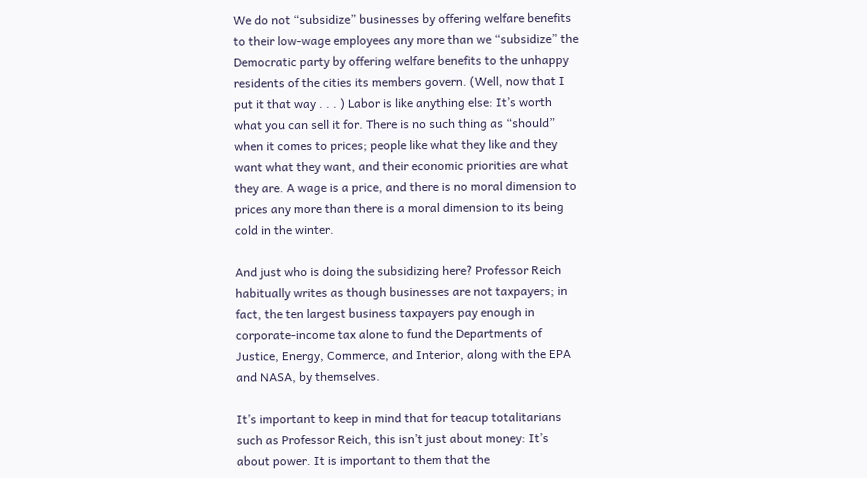We do not “subsidize” businesses by offering welfare benefits to their low-wage employees any more than we “subsidize” the Democratic party by offering welfare benefits to the unhappy residents of the cities its members govern. (Well, now that I put it that way . . . ) Labor is like anything else: It’s worth what you can sell it for. There is no such thing as “should” when it comes to prices; people like what they like and they want what they want, and their economic priorities are what they are. A wage is a price, and there is no moral dimension to prices any more than there is a moral dimension to its being cold in the winter.

And just who is doing the subsidizing here? Professor Reich habitually writes as though businesses are not taxpayers; in fact, the ten largest business taxpayers pay enough in corporate-income tax alone to fund the Departments of Justice, Energy, Commerce, and Interior, along with the EPA and NASA, by themselves.

It’s important to keep in mind that for teacup totalitarians such as Professor Reich, this isn’t just about money: It’s about power. It is important to them that the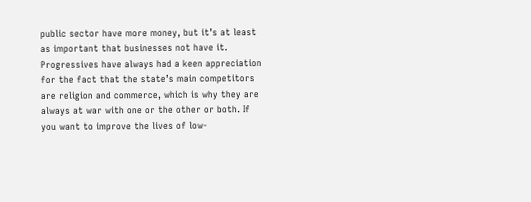public sector have more money, but it’s at least as important that businesses not have it. Progressives have always had a keen appreciation for the fact that the state’s main competitors are religion and commerce, which is why they are always at war with one or the other or both. If you want to improve the lives of low-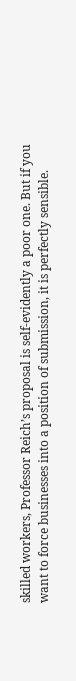skilled workers, Professor Reich’s proposal is self-evidently a poor one. But if you want to force businesses into a position of submission, it is perfectly sensible.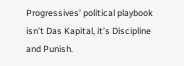Progressives’ political playbook isn’t Das Kapital, it’s Discipline and Punish.